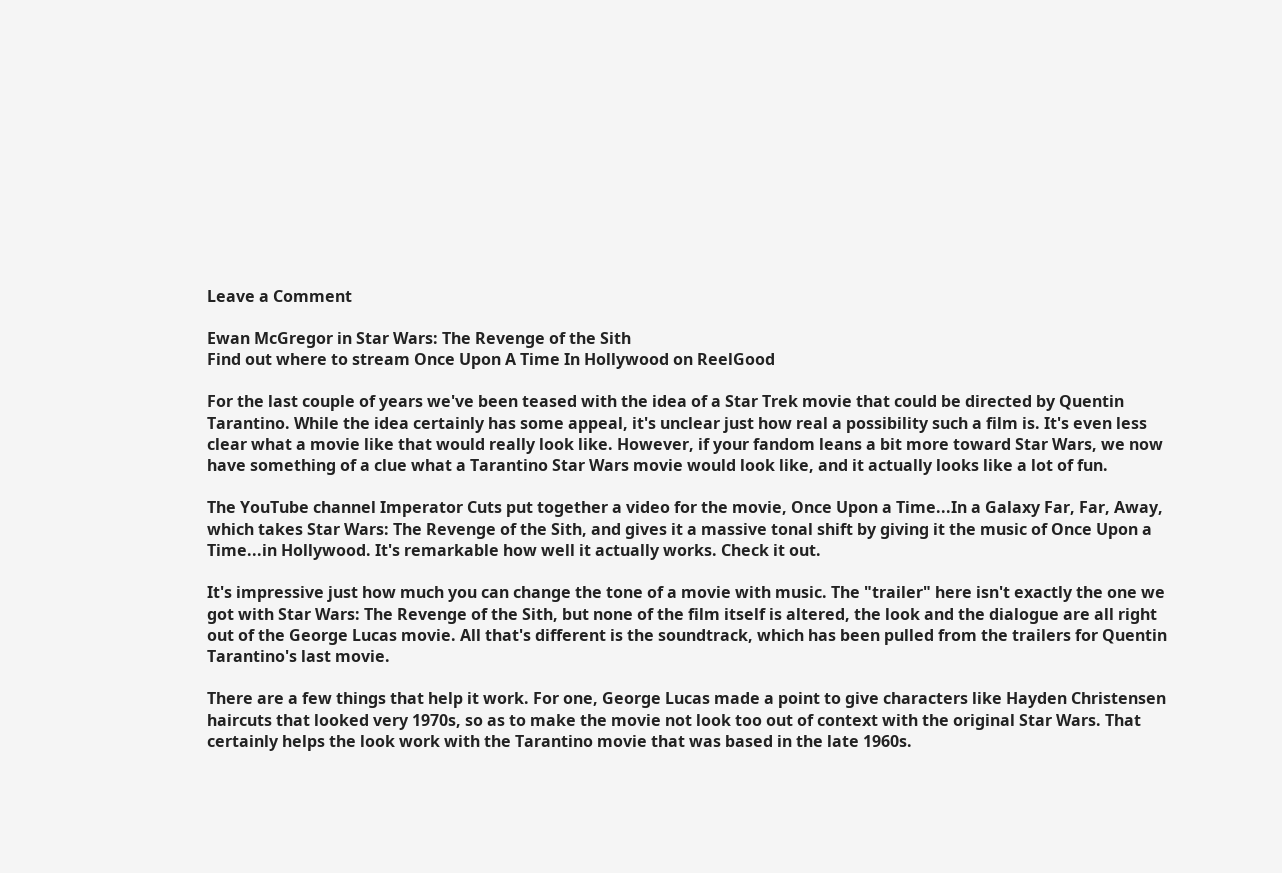Leave a Comment

Ewan McGregor in Star Wars: The Revenge of the Sith
Find out where to stream Once Upon A Time In Hollywood on ReelGood

For the last couple of years we've been teased with the idea of a Star Trek movie that could be directed by Quentin Tarantino. While the idea certainly has some appeal, it's unclear just how real a possibility such a film is. It's even less clear what a movie like that would really look like. However, if your fandom leans a bit more toward Star Wars, we now have something of a clue what a Tarantino Star Wars movie would look like, and it actually looks like a lot of fun.

The YouTube channel Imperator Cuts put together a video for the movie, Once Upon a Time...In a Galaxy Far, Far, Away, which takes Star Wars: The Revenge of the Sith, and gives it a massive tonal shift by giving it the music of Once Upon a Time...in Hollywood. It's remarkable how well it actually works. Check it out.

It's impressive just how much you can change the tone of a movie with music. The "trailer" here isn't exactly the one we got with Star Wars: The Revenge of the Sith, but none of the film itself is altered, the look and the dialogue are all right out of the George Lucas movie. All that's different is the soundtrack, which has been pulled from the trailers for Quentin Tarantino's last movie.

There are a few things that help it work. For one, George Lucas made a point to give characters like Hayden Christensen haircuts that looked very 1970s, so as to make the movie not look too out of context with the original Star Wars. That certainly helps the look work with the Tarantino movie that was based in the late 1960s.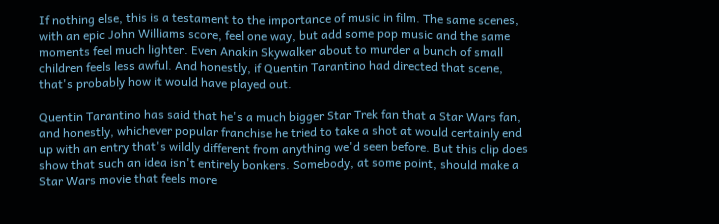If nothing else, this is a testament to the importance of music in film. The same scenes, with an epic John Williams score, feel one way, but add some pop music and the same moments feel much lighter. Even Anakin Skywalker about to murder a bunch of small children feels less awful. And honestly, if Quentin Tarantino had directed that scene, that's probably how it would have played out.

Quentin Tarantino has said that he's a much bigger Star Trek fan that a Star Wars fan, and honestly, whichever popular franchise he tried to take a shot at would certainly end up with an entry that's wildly different from anything we'd seen before. But this clip does show that such an idea isn't entirely bonkers. Somebody, at some point, should make a Star Wars movie that feels more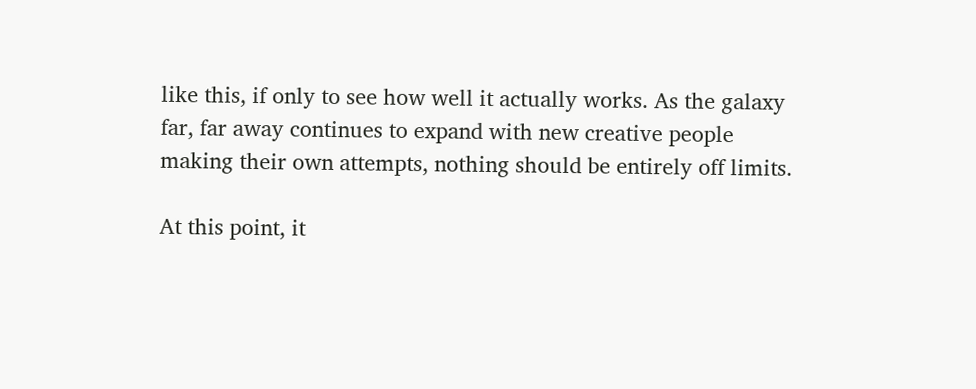like this, if only to see how well it actually works. As the galaxy far, far away continues to expand with new creative people making their own attempts, nothing should be entirely off limits.

At this point, it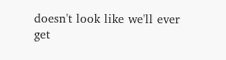doesn't look like we'll ever get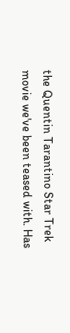the Quentin Tarantino Star Trek movie we've been teased with. Has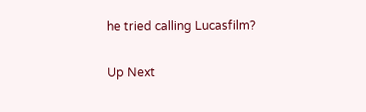he tried calling Lucasfilm?

Up Next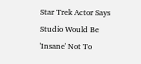Star Trek Actor Says Studio Would Be 'Insane' Not To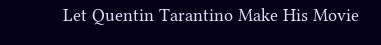Let Quentin Tarantino Make His Movie